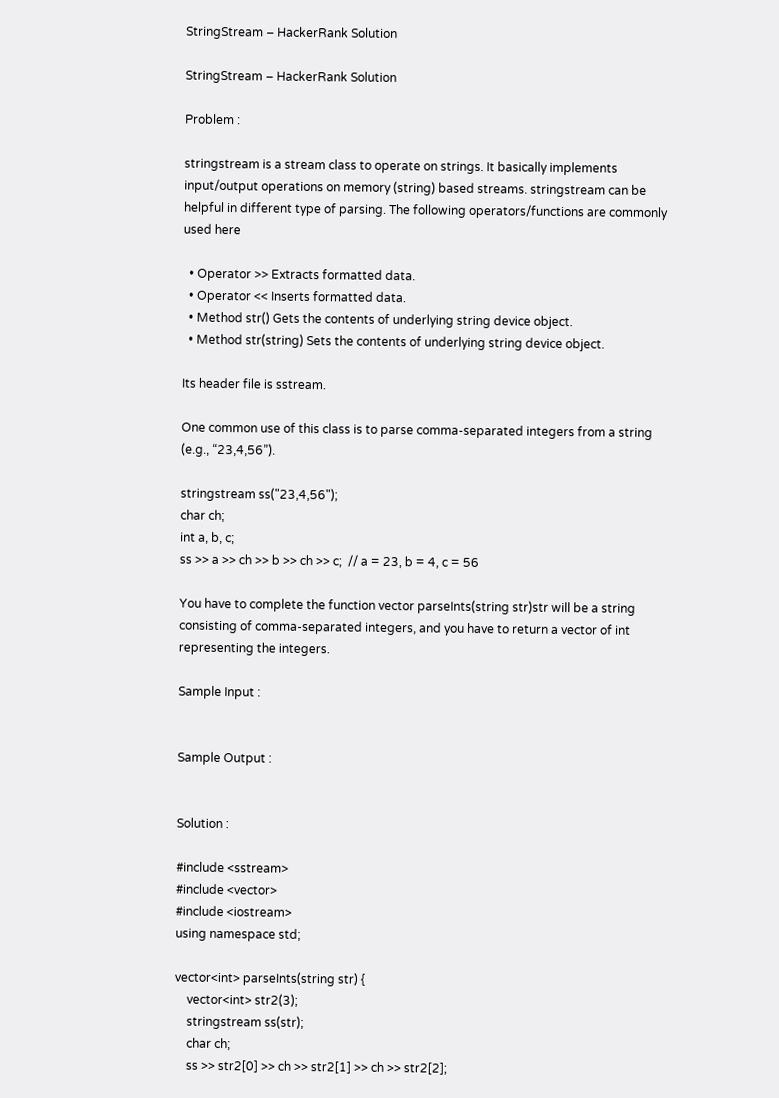StringStream – HackerRank Solution

StringStream – HackerRank Solution

Problem :

stringstream is a stream class to operate on strings. It basically implements input/output operations on memory (string) based streams. stringstream can be helpful in different type of parsing. The following operators/functions are commonly used here

  • Operator >> Extracts formatted data.
  • Operator << Inserts formatted data.
  • Method str() Gets the contents of underlying string device object.
  • Method str(string) Sets the contents of underlying string device object.

Its header file is sstream.

One common use of this class is to parse comma-separated integers from a string (e.g., “23,4,56”).

stringstream ss("23,4,56");
char ch;
int a, b, c;
ss >> a >> ch >> b >> ch >> c;  // a = 23, b = 4, c = 56

You have to complete the function vector parseInts(string str)str will be a string consisting of comma-separated integers, and you have to return a vector of int representing the integers.

Sample Input :


Sample Output :


Solution :

#include <sstream>
#include <vector>
#include <iostream>
using namespace std;

vector<int> parseInts(string str) {
    vector<int> str2(3);
    stringstream ss(str);
    char ch;
    ss >> str2[0] >> ch >> str2[1] >> ch >> str2[2];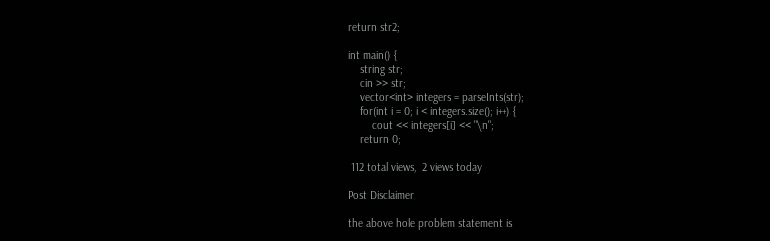return str2;

int main() {
    string str;
    cin >> str;
    vector<int> integers = parseInts(str);
    for(int i = 0; i < integers.size(); i++) {
        cout << integers[i] << "\n";
    return 0;

 112 total views,  2 views today

Post Disclaimer

the above hole problem statement is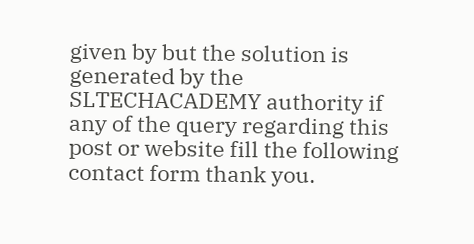given by but the solution is generated by the SLTECHACADEMY authority if any of the query regarding this post or website fill the following contact form thank you.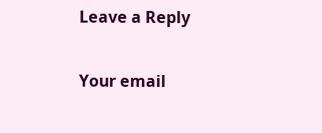Leave a Reply

Your email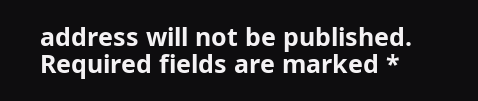address will not be published. Required fields are marked *